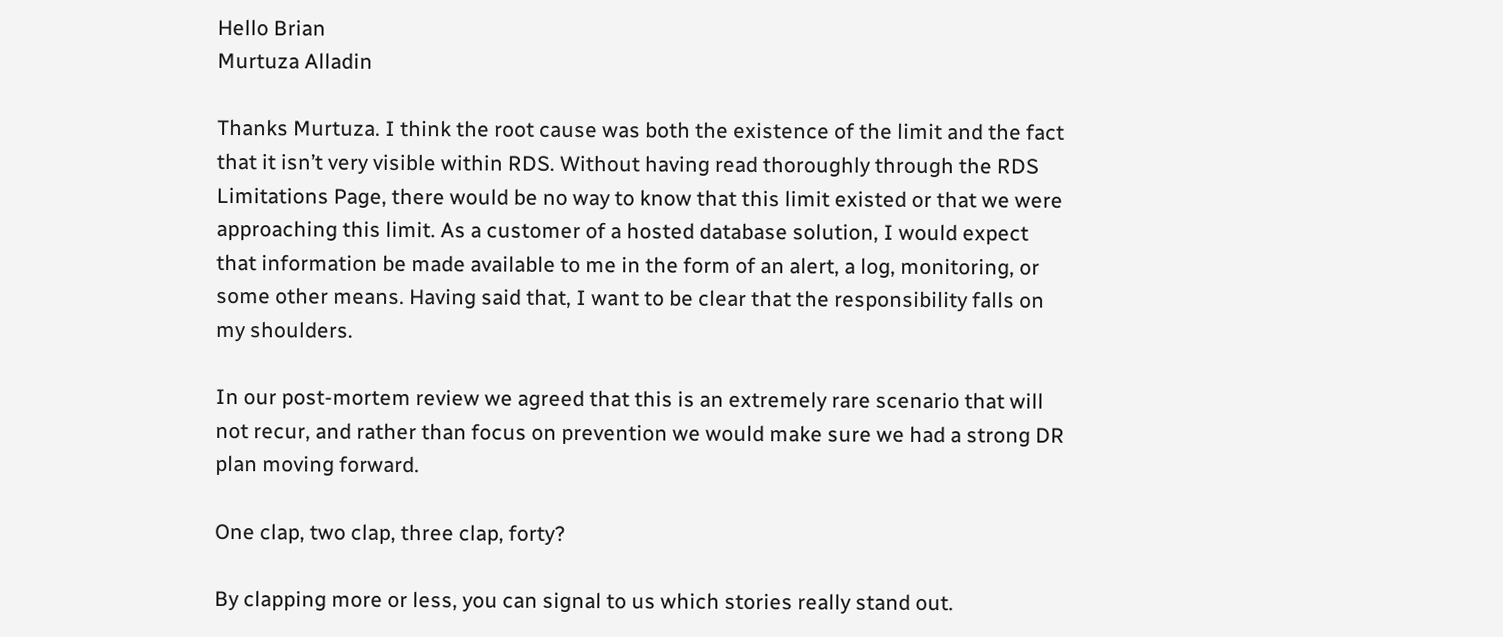Hello Brian
Murtuza Alladin

Thanks Murtuza. I think the root cause was both the existence of the limit and the fact that it isn’t very visible within RDS. Without having read thoroughly through the RDS Limitations Page, there would be no way to know that this limit existed or that we were approaching this limit. As a customer of a hosted database solution, I would expect that information be made available to me in the form of an alert, a log, monitoring, or some other means. Having said that, I want to be clear that the responsibility falls on my shoulders.

In our post-mortem review we agreed that this is an extremely rare scenario that will not recur, and rather than focus on prevention we would make sure we had a strong DR plan moving forward.

One clap, two clap, three clap, forty?

By clapping more or less, you can signal to us which stories really stand out.